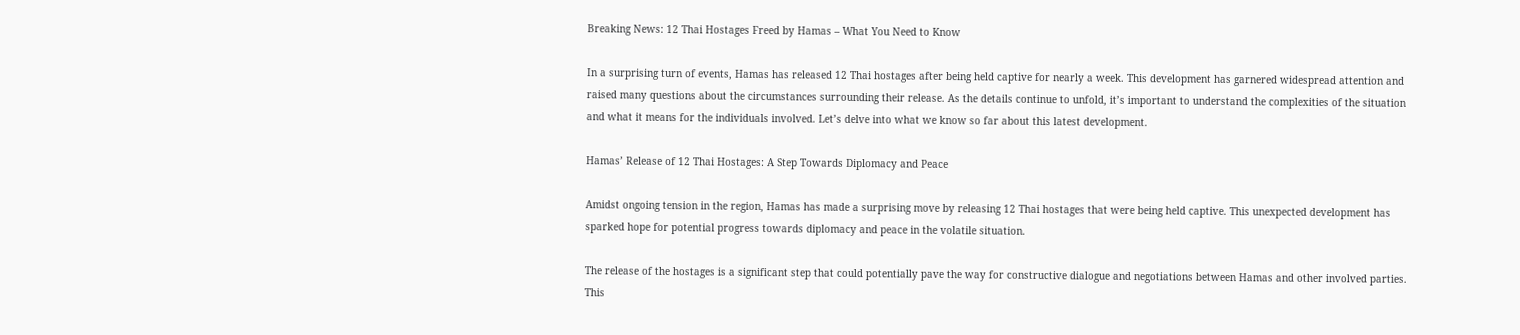Breaking News: 12 Thai Hostages Freed by Hamas – What You Need to Know

In a surprising turn of events, Hamas has released 12 Thai hostages after being held captive for nearly a week. This development has garnered widespread attention and raised many questions about the circumstances surrounding their release. As the details continue to unfold, it’s important to understand the complexities of the situation and what it means for the individuals involved. Let’s delve into what we know so far about this latest development.

Hamas’ Release of 12 Thai Hostages: A Step Towards Diplomacy and Peace

Amidst ongoing tension in the region, Hamas has made a surprising move by releasing 12 Thai hostages that were being held captive. This unexpected development has sparked hope for potential progress towards diplomacy and peace in the volatile situation.

The release of the hostages is a significant step that could potentially pave the way for constructive dialogue and negotiations between Hamas and other involved parties. This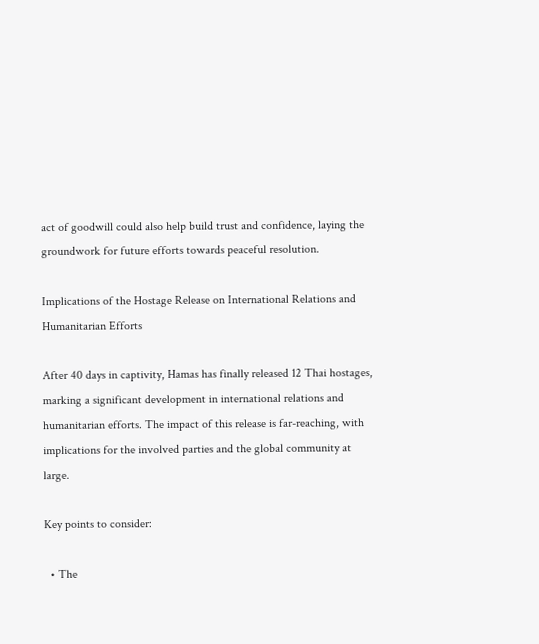act of goodwill could also help build trust and confidence, laying the groundwork for future efforts towards peaceful resolution.

Implications of the Hostage Release on International Relations and Humanitarian Efforts

After 40 days in captivity, Hamas has finally released 12 Thai hostages, marking a significant development in international relations and humanitarian efforts. The impact of this release is far-reaching, with implications for the involved parties and the global community at large.

Key points to consider:

  • The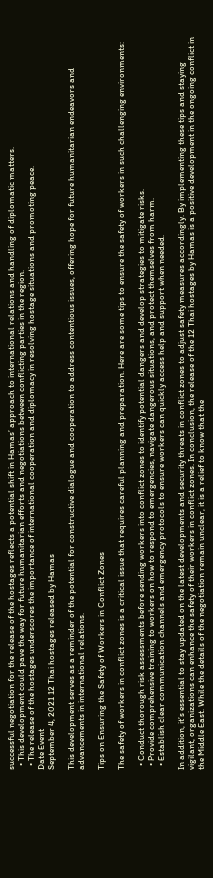successful negotiation for the release of the hostages reflects a potential shift in Hamas’ approach to international relations and handling of diplomatic matters.
  • This development could pave the way for future humanitarian efforts and negotiations between conflicting parties in the region.
  • The release of the hostages underscores the importance of international cooperation and diplomacy in resolving hostage situations and promoting peace.
Date Event
September 4, 2021 12 Thai hostages released by Hamas

This development serves as a reminder of the potential for constructive dialogue and cooperation to address contentious issues, offering hope for future humanitarian endeavors and advancements in international relations.

Tips on Ensuring the Safety of Workers in Conflict Zones

The safety of workers in conflict zones is a critical issue that requires careful planning and preparation. Here are some tips to ensure the safety of workers in such challenging environments:

  • Conduct thorough risk assessments before sending workers into conflict zones to identify potential dangers and develop strategies to mitigate risks.
  • Provide comprehensive training to workers on how to respond to emergencies, navigate dangerous situations, and protect themselves from harm.
  • Establish clear communication channels and emergency protocols to ensure workers can quickly access help and support when needed.

In addition, it’s essential to stay updated on the latest developments and security threats in conflict zones to adjust safety measures accordingly. By implementing these tips and staying vigilant, organizations can enhance the safety of their workers in conflict zones. In conclusion, the release of the 12 Thai hostages by Hamas is a positive development in the ongoing conflict in the Middle East. While the details of the negotiation remain unclear, it is a relief to know that the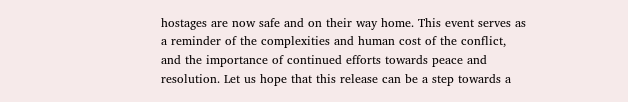hostages are now safe and on their way home. This event serves as a reminder of the complexities and human cost of the conflict, and the importance of continued efforts towards peace and resolution. Let us hope that this release can be a step towards a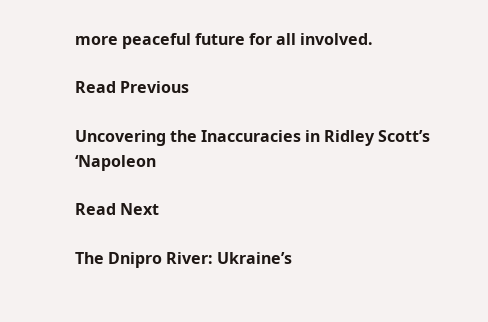more peaceful future for all involved.

Read Previous

Uncovering the Inaccuracies in Ridley Scott’s ‘Napoleon

Read Next

The Dnipro River: Ukraine’s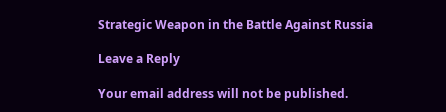Strategic Weapon in the Battle Against Russia

Leave a Reply

Your email address will not be published.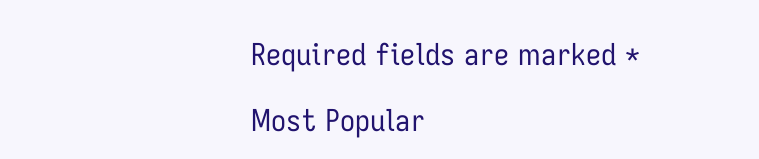Required fields are marked *

Most Popular